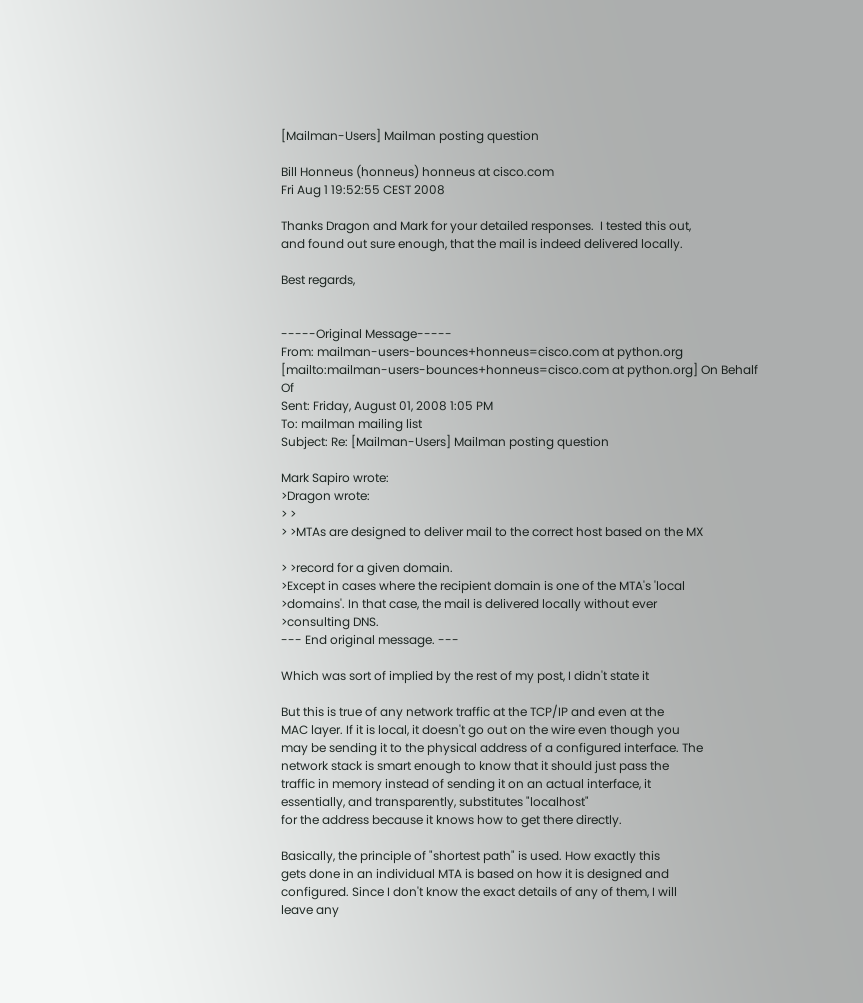[Mailman-Users] Mailman posting question

Bill Honneus (honneus) honneus at cisco.com
Fri Aug 1 19:52:55 CEST 2008

Thanks Dragon and Mark for your detailed responses.  I tested this out,
and found out sure enough, that the mail is indeed delivered locally.

Best regards,


-----Original Message-----
From: mailman-users-bounces+honneus=cisco.com at python.org
[mailto:mailman-users-bounces+honneus=cisco.com at python.org] On Behalf Of
Sent: Friday, August 01, 2008 1:05 PM
To: mailman mailing list
Subject: Re: [Mailman-Users] Mailman posting question

Mark Sapiro wrote:
>Dragon wrote:
> >
> >MTAs are designed to deliver mail to the correct host based on the MX

> >record for a given domain.
>Except in cases where the recipient domain is one of the MTA's 'local
>domains'. In that case, the mail is delivered locally without ever
>consulting DNS.
--- End original message. ---

Which was sort of implied by the rest of my post, I didn't state it

But this is true of any network traffic at the TCP/IP and even at the
MAC layer. If it is local, it doesn't go out on the wire even though you
may be sending it to the physical address of a configured interface. The
network stack is smart enough to know that it should just pass the
traffic in memory instead of sending it on an actual interface, it
essentially, and transparently, substitutes "localhost"
for the address because it knows how to get there directly.

Basically, the principle of "shortest path" is used. How exactly this
gets done in an individual MTA is based on how it is designed and
configured. Since I don't know the exact details of any of them, I will
leave any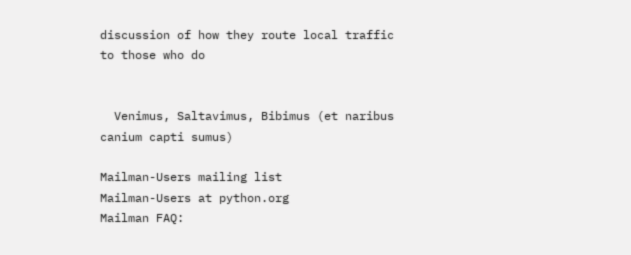discussion of how they route local traffic to those who do


  Venimus, Saltavimus, Bibimus (et naribus canium capti sumus)

Mailman-Users mailing list
Mailman-Users at python.org
Mailman FAQ: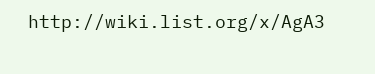http://wiki.list.org/x/AgA3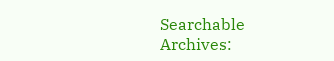Searchable Archives: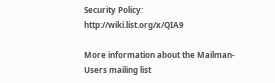Security Policy: http://wiki.list.org/x/QIA9

More information about the Mailman-Users mailing list